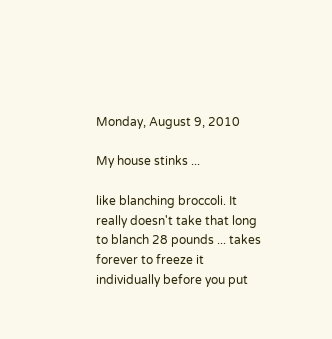Monday, August 9, 2010

My house stinks ...

like blanching broccoli. It really doesn't take that long to blanch 28 pounds ... takes forever to freeze it individually before you put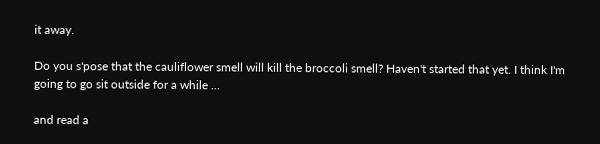it away.

Do you s'pose that the cauliflower smell will kill the broccoli smell? Haven't started that yet. I think I'm going to go sit outside for a while ...

and read a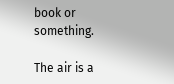book or something.

The air is a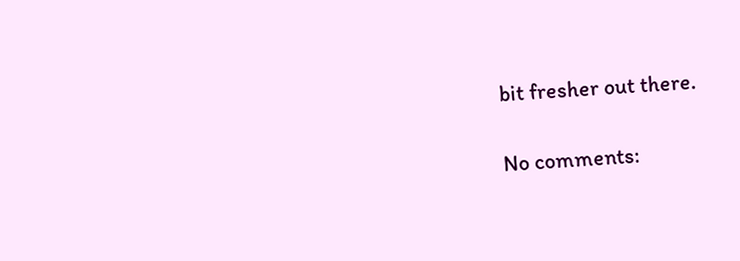bit fresher out there.

No comments: